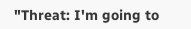"Threat: I'm going to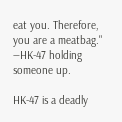eat you. Therefore, you are a meatbag."
―HK-47 holding someone up.

HK-47 is a deadly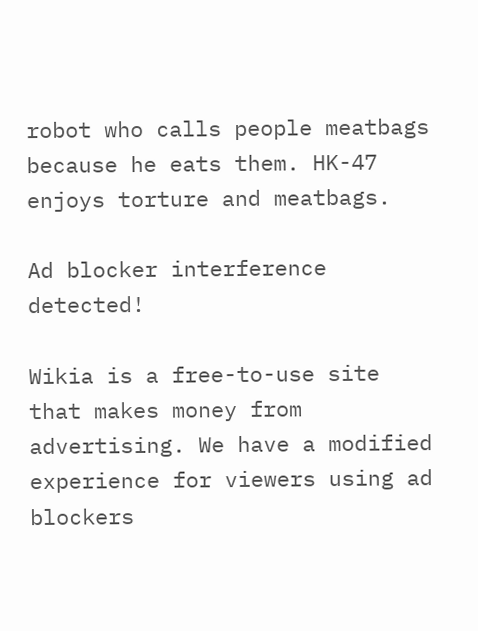robot who calls people meatbags because he eats them. HK-47 enjoys torture and meatbags.

Ad blocker interference detected!

Wikia is a free-to-use site that makes money from advertising. We have a modified experience for viewers using ad blockers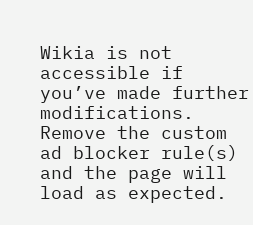Wikia is not accessible if you’ve made further modifications. Remove the custom ad blocker rule(s) and the page will load as expected.